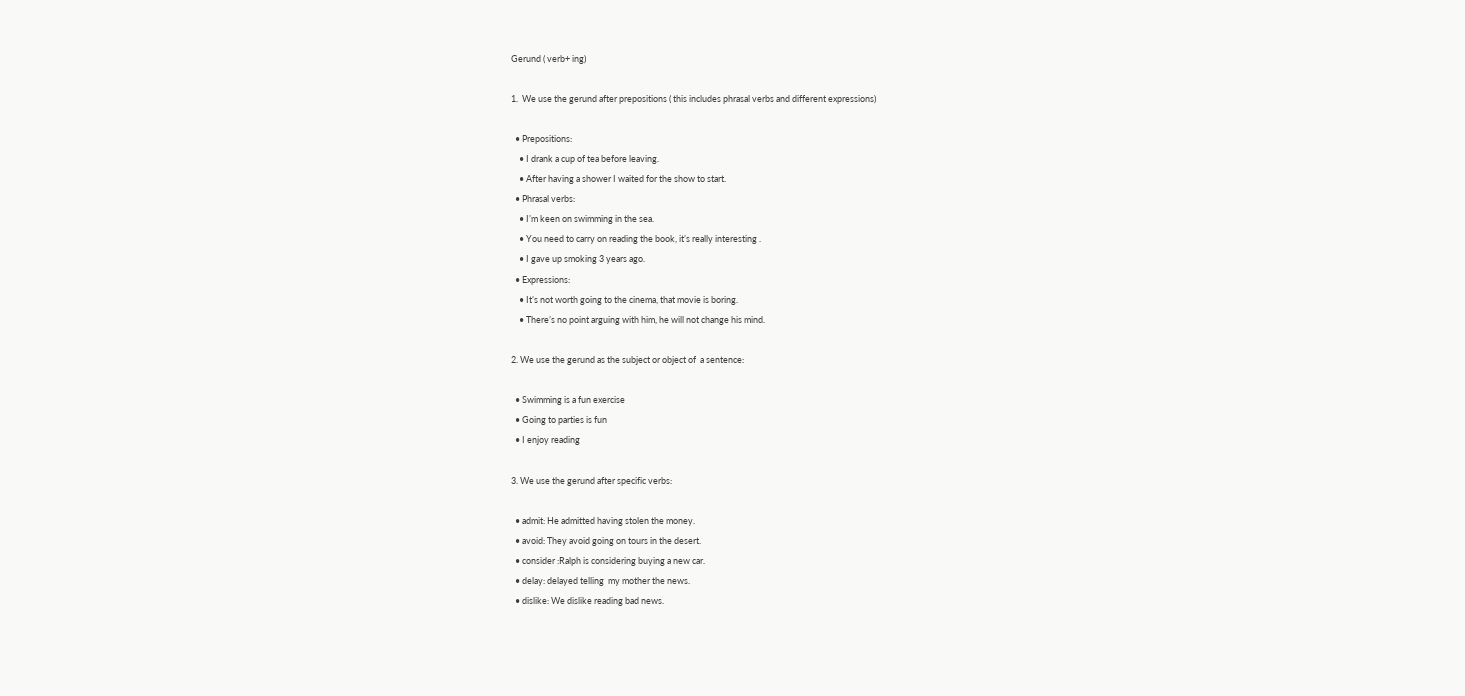Gerund ( verb+ ing)

1.  We use the gerund after prepositions ( this includes phrasal verbs and different expressions)

  • Prepositions:
    • I drank a cup of tea before leaving.
    • After having a shower I waited for the show to start.
  • Phrasal verbs:
    • I’m keen on swimming in the sea.
    • You need to carry on reading the book, it’s really interesting .
    • I gave up smoking 3 years ago.
  • Expressions:
    • It’s not worth going to the cinema, that movie is boring.
    • There’s no point arguing with him, he will not change his mind.

2. We use the gerund as the subject or object of  a sentence:

  • Swimming is a fun exercise
  • Going to parties is fun
  • I enjoy reading

3. We use the gerund after specific verbs:

  • admit: He admitted having stolen the money.
  • avoid: They avoid going on tours in the desert.
  • consider :Ralph is considering buying a new car.
  • delay: delayed telling  my mother the news.
  • dislike: We dislike reading bad news.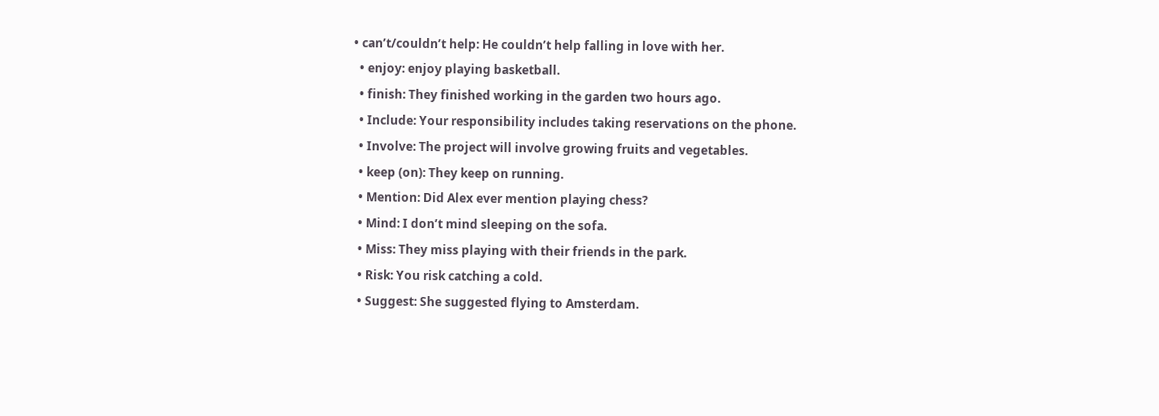• can’t/couldn’t help: He couldn’t help falling in love with her.
  • enjoy: enjoy playing basketball.
  • finish: They finished working in the garden two hours ago.
  • Include: Your responsibility includes taking reservations on the phone.
  • Involve: The project will involve growing fruits and vegetables.
  • keep (on): They keep on running.
  • Mention: Did Alex ever mention playing chess?
  • Mind: I don’t mind sleeping on the sofa.
  • Miss: They miss playing with their friends in the park.
  • Risk: You risk catching a cold.
  • Suggest: She suggested flying to Amsterdam.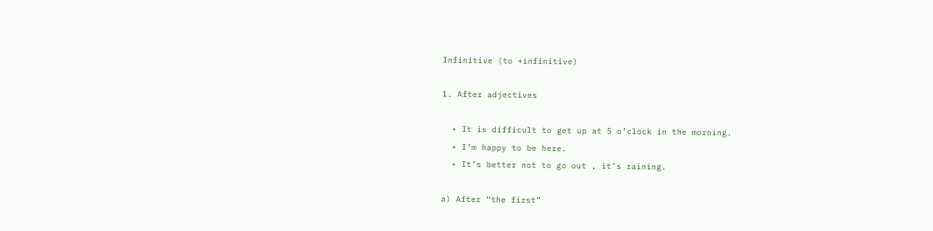Infinitive (to +infinitive)

1. After adjectives

  • It is difficult to get up at 5 o’clock in the morning.
  • I’m happy to be here.
  • It’s better not to go out , it’s raining.

a) After “the first”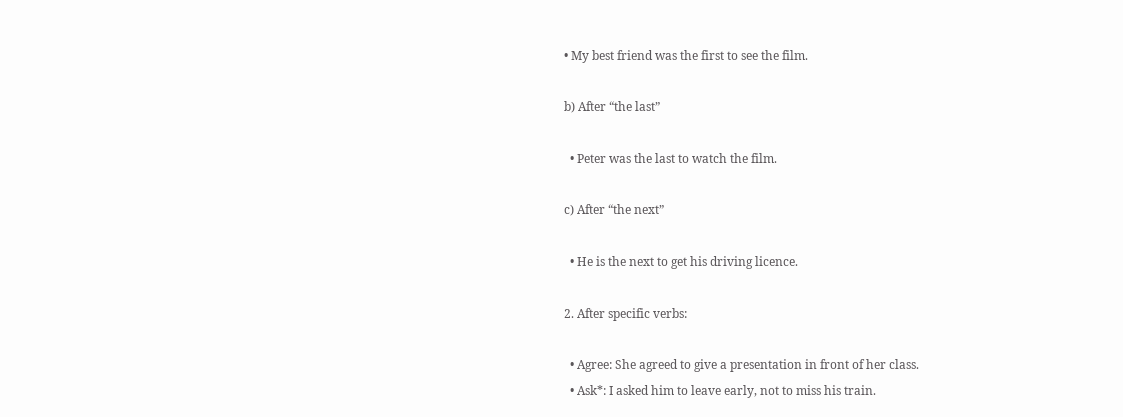• My best friend was the first to see the film.

b) After “the last”

  • Peter was the last to watch the film.

c) After “the next”

  • He is the next to get his driving licence.

2. After specific verbs:

  • Agree: She agreed to give a presentation in front of her class.
  • Ask*: I asked him to leave early, not to miss his train.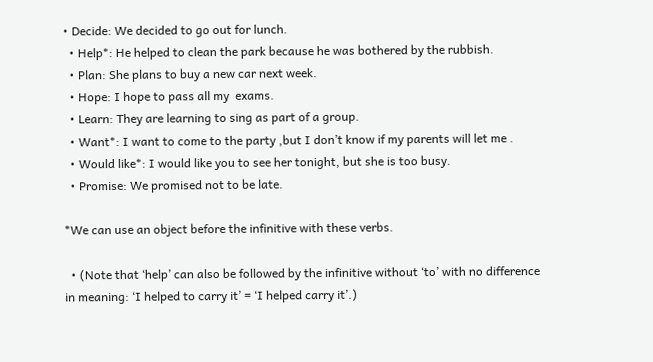• Decide: We decided to go out for lunch.
  • Help*: He helped to clean the park because he was bothered by the rubbish.
  • Plan: She plans to buy a new car next week.
  • Hope: I hope to pass all my  exams.
  • Learn: They are learning to sing as part of a group.
  • Want*: I want to come to the party ,but I don’t know if my parents will let me .
  • Would like*: I would like you to see her tonight, but she is too busy.
  • Promise: We promised not to be late.

*We can use an object before the infinitive with these verbs.

  • (Note that ‘help’ can also be followed by the infinitive without ‘to’ with no difference in meaning: ‘I helped to carry it’ = ‘I helped carry it’.)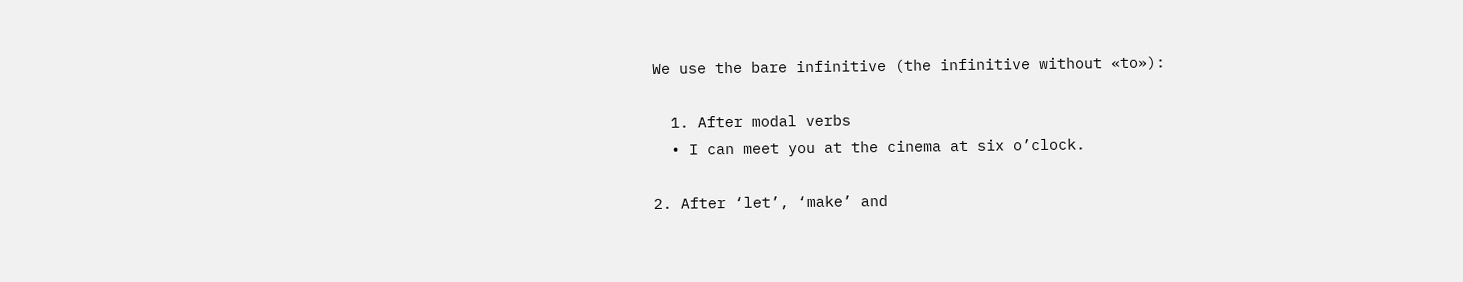We use the bare infinitive (the infinitive without «to»):

  1. After modal verbs
  • I can meet you at the cinema at six o’clock.

2. After ‘let’, ‘make’ and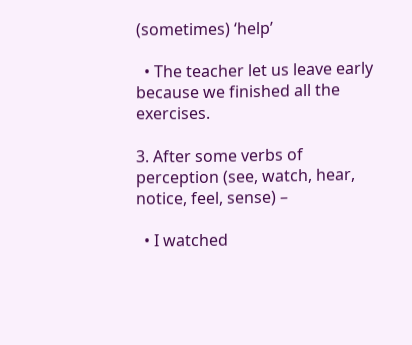(sometimes) ‘help’

  • The teacher let us leave early because we finished all the exercises.

3. After some verbs of perception (see, watch, hear, notice, feel, sense) –

  • I watched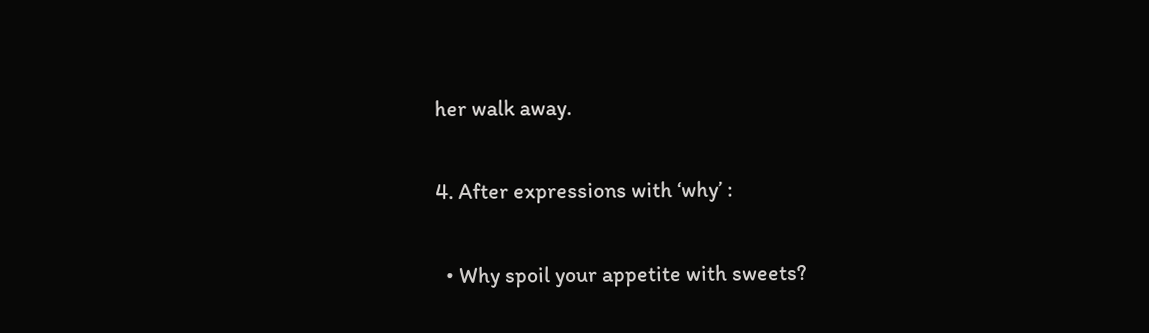her walk away.

4. After expressions with ‘why’ :

  • Why spoil your appetite with sweets?